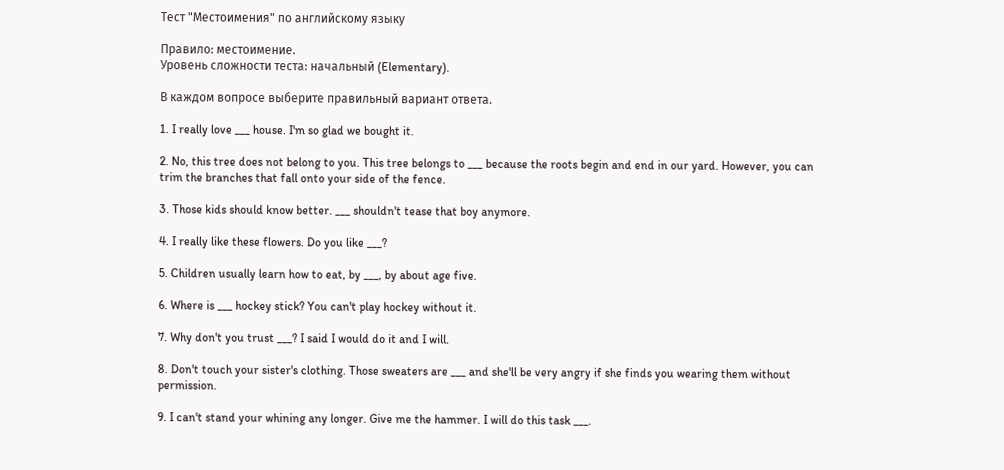Тест "Местоимения" по английскому языку

Правило: местоимение.
Уровень сложности теста: начальный (Elementary).

В каждом вопросе выберите правильный вариант ответа.

1. I really love ___ house. I'm so glad we bought it.

2. No, this tree does not belong to you. This tree belongs to ___ because the roots begin and end in our yard. However, you can trim the branches that fall onto your side of the fence.

3. Those kids should know better. ___ shouldn't tease that boy anymore.

4. I really like these flowers. Do you like ___?

5. Children usually learn how to eat, by ___, by about age five.

6. Where is ___ hockey stick? You can't play hockey without it.

7. Why don't you trust ___? I said I would do it and I will.

8. Don't touch your sister's clothing. Those sweaters are ___ and she'll be very angry if she finds you wearing them without permission.

9. I can't stand your whining any longer. Give me the hammer. I will do this task ___.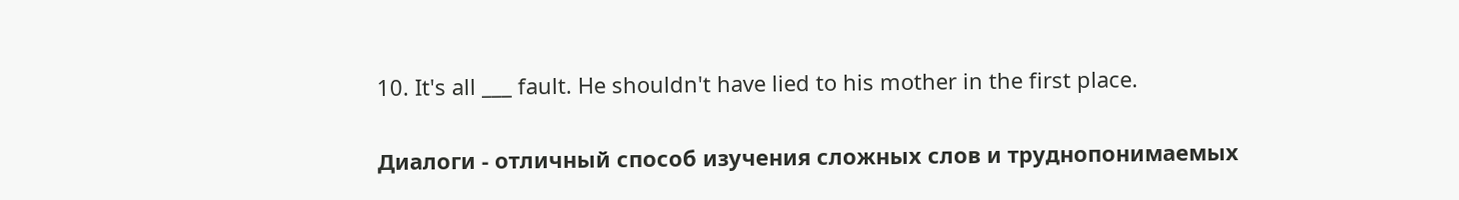10. It's all ___ fault. He shouldn't have lied to his mother in the first place.

Диалоги - отличный способ изучения сложных слов и труднопонимаемых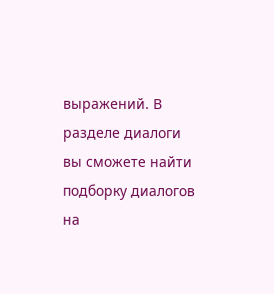выражений. В разделе диалоги вы сможете найти подборку диалогов на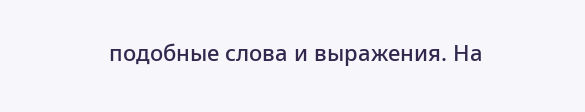подобные слова и выражения. На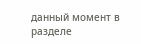данный момент в разделе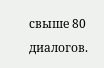свыше 80 диалогов.